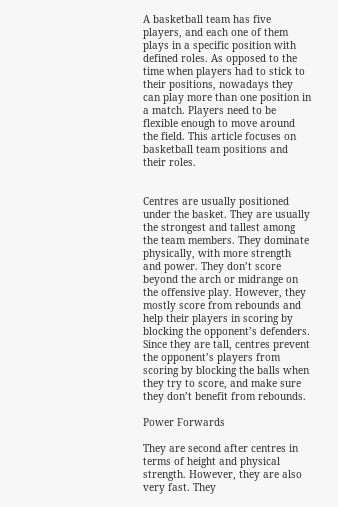A basketball team has five players, and each one of them plays in a specific position with defined roles. As opposed to the time when players had to stick to their positions, nowadays they can play more than one position in a match. Players need to be flexible enough to move around the field. This article focuses on basketball team positions and their roles.


Centres are usually positioned under the basket. They are usually the strongest and tallest among the team members. They dominate physically, with more strength and power. They don’t score beyond the arch or midrange on the offensive play. However, they mostly score from rebounds and help their players in scoring by blocking the opponent’s defenders. Since they are tall, centres prevent the opponent’s players from scoring by blocking the balls when they try to score, and make sure they don’t benefit from rebounds.

Power Forwards

They are second after centres in terms of height and physical strength. However, they are also very fast. They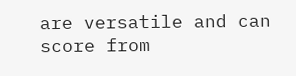are versatile and can score from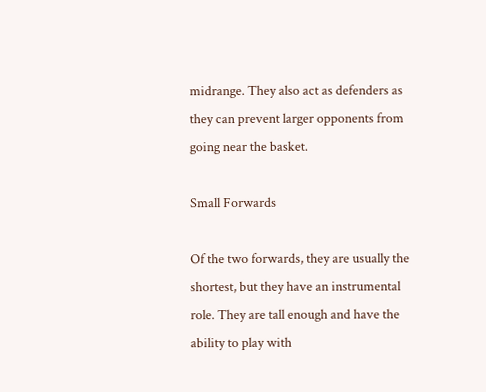midrange. They also act as defenders as they can prevent larger opponents from going near the basket.

Small Forwards

Of the two forwards, they are usually the shortest, but they have an instrumental role. They are tall enough and have the ability to play with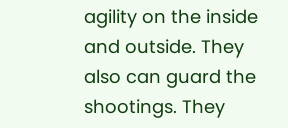agility on the inside and outside. They also can guard the shootings. They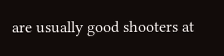are usually good shooters at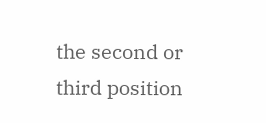the second or third position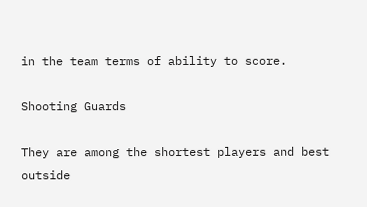in the team terms of ability to score.

Shooting Guards

They are among the shortest players and best outside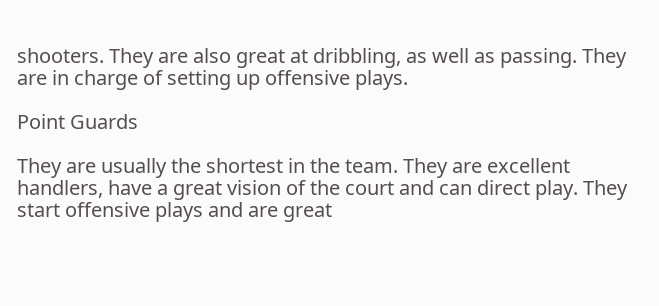shooters. They are also great at dribbling, as well as passing. They are in charge of setting up offensive plays.

Point Guards

They are usually the shortest in the team. They are excellent handlers, have a great vision of the court and can direct play. They start offensive plays and are great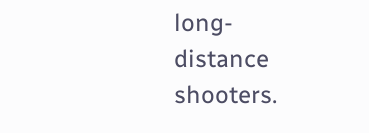long-distance shooters.